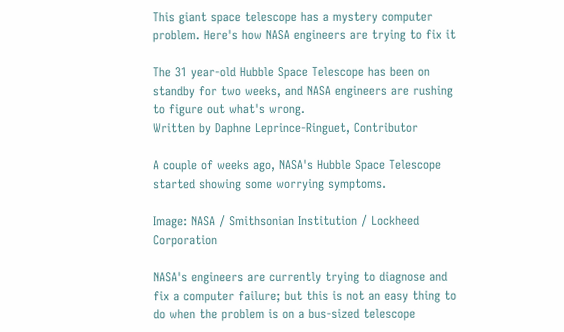This giant space telescope has a mystery computer problem. Here's how NASA engineers are trying to fix it

The 31 year-old Hubble Space Telescope has been on standby for two weeks, and NASA engineers are rushing to figure out what's wrong.
Written by Daphne Leprince-Ringuet, Contributor

A couple of weeks ago, NASA's Hubble Space Telescope started showing some worrying symptoms.

Image: NASA / Smithsonian Institution / Lockheed Corporation

NASA's engineers are currently trying to diagnose and fix a computer failure; but this is not an easy thing to do when the problem is on a bus-sized telescope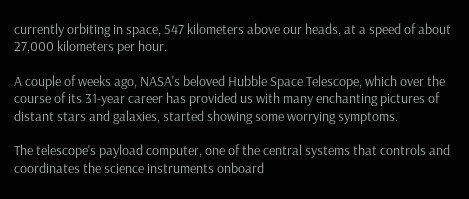currently orbiting in space, 547 kilometers above our heads, at a speed of about 27,000 kilometers per hour.

A couple of weeks ago, NASA's beloved Hubble Space Telescope, which over the course of its 31-year career has provided us with many enchanting pictures of distant stars and galaxies, started showing some worrying symptoms.

The telescope's payload computer, one of the central systems that controls and coordinates the science instruments onboard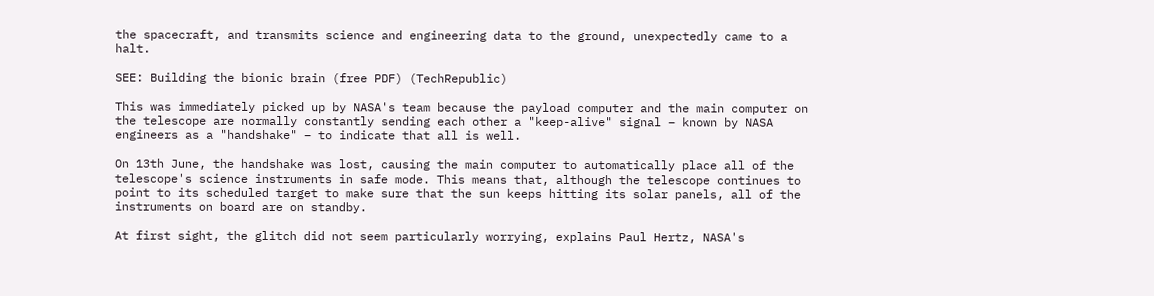the spacecraft, and transmits science and engineering data to the ground, unexpectedly came to a halt.

SEE: Building the bionic brain (free PDF) (TechRepublic)

This was immediately picked up by NASA's team because the payload computer and the main computer on the telescope are normally constantly sending each other a "keep-alive" signal – known by NASA engineers as a "handshake" – to indicate that all is well.

On 13th June, the handshake was lost, causing the main computer to automatically place all of the telescope's science instruments in safe mode. This means that, although the telescope continues to point to its scheduled target to make sure that the sun keeps hitting its solar panels, all of the instruments on board are on standby.

At first sight, the glitch did not seem particularly worrying, explains Paul Hertz, NASA's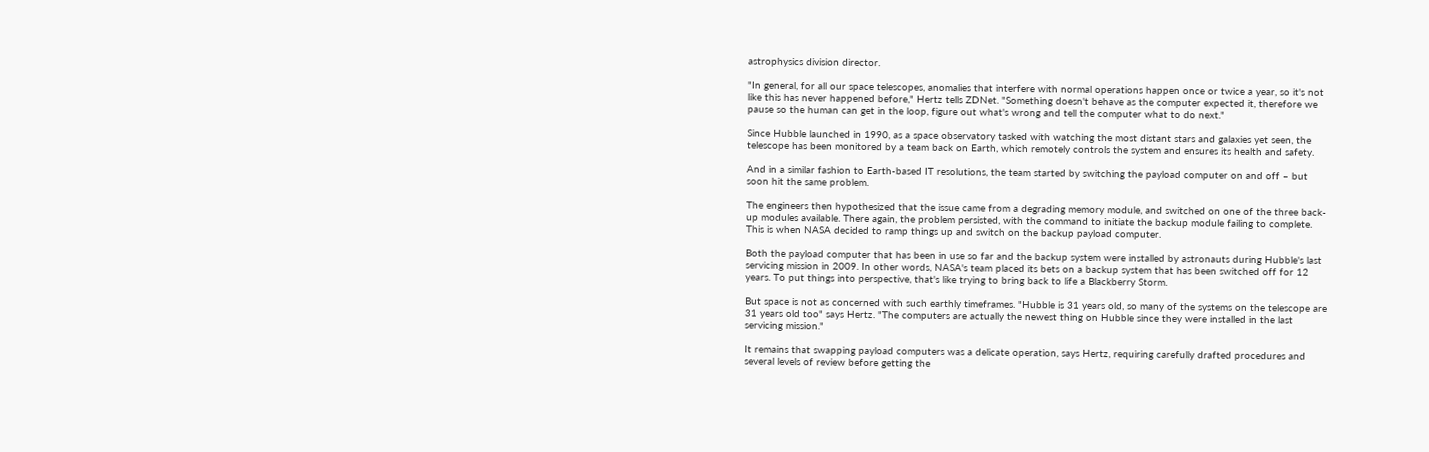astrophysics division director.

"In general, for all our space telescopes, anomalies that interfere with normal operations happen once or twice a year, so it's not like this has never happened before," Hertz tells ZDNet. "Something doesn't behave as the computer expected it, therefore we pause so the human can get in the loop, figure out what's wrong and tell the computer what to do next."

Since Hubble launched in 1990, as a space observatory tasked with watching the most distant stars and galaxies yet seen, the telescope has been monitored by a team back on Earth, which remotely controls the system and ensures its health and safety.

And in a similar fashion to Earth-based IT resolutions, the team started by switching the payload computer on and off – but soon hit the same problem.

The engineers then hypothesized that the issue came from a degrading memory module, and switched on one of the three back-up modules available. There again, the problem persisted, with the command to initiate the backup module failing to complete. This is when NASA decided to ramp things up and switch on the backup payload computer.

Both the payload computer that has been in use so far and the backup system were installed by astronauts during Hubble's last servicing mission in 2009. In other words, NASA's team placed its bets on a backup system that has been switched off for 12 years. To put things into perspective, that's like trying to bring back to life a Blackberry Storm.

But space is not as concerned with such earthly timeframes. "Hubble is 31 years old, so many of the systems on the telescope are 31 years old too" says Hertz. "The computers are actually the newest thing on Hubble since they were installed in the last servicing mission."

It remains that swapping payload computers was a delicate operation, says Hertz, requiring carefully drafted procedures and several levels of review before getting the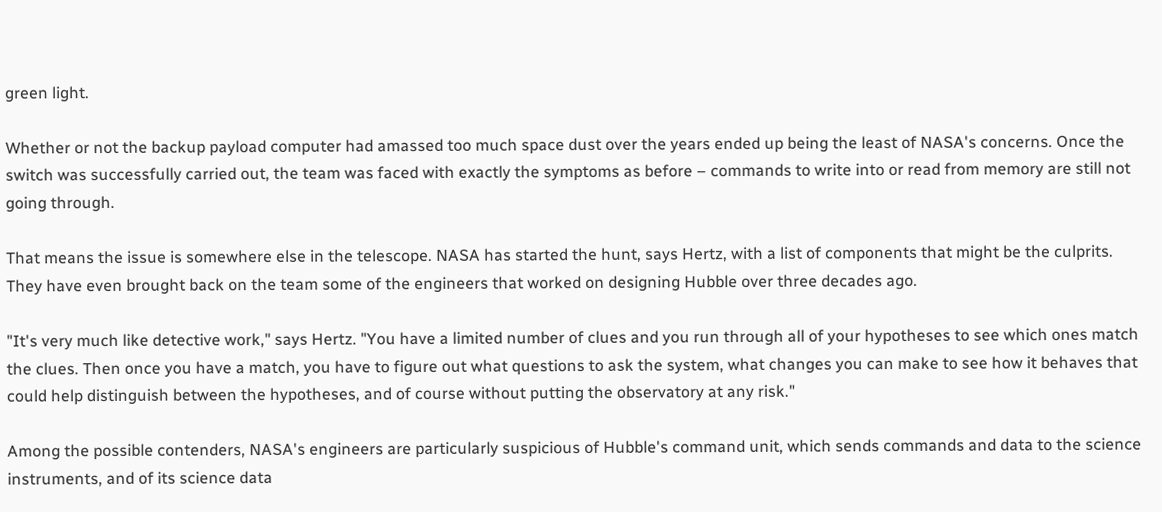green light.

Whether or not the backup payload computer had amassed too much space dust over the years ended up being the least of NASA's concerns. Once the switch was successfully carried out, the team was faced with exactly the symptoms as before – commands to write into or read from memory are still not going through.

That means the issue is somewhere else in the telescope. NASA has started the hunt, says Hertz, with a list of components that might be the culprits. They have even brought back on the team some of the engineers that worked on designing Hubble over three decades ago.

"It's very much like detective work," says Hertz. "You have a limited number of clues and you run through all of your hypotheses to see which ones match the clues. Then once you have a match, you have to figure out what questions to ask the system, what changes you can make to see how it behaves that could help distinguish between the hypotheses, and of course without putting the observatory at any risk."

Among the possible contenders, NASA's engineers are particularly suspicious of Hubble's command unit, which sends commands and data to the science instruments, and of its science data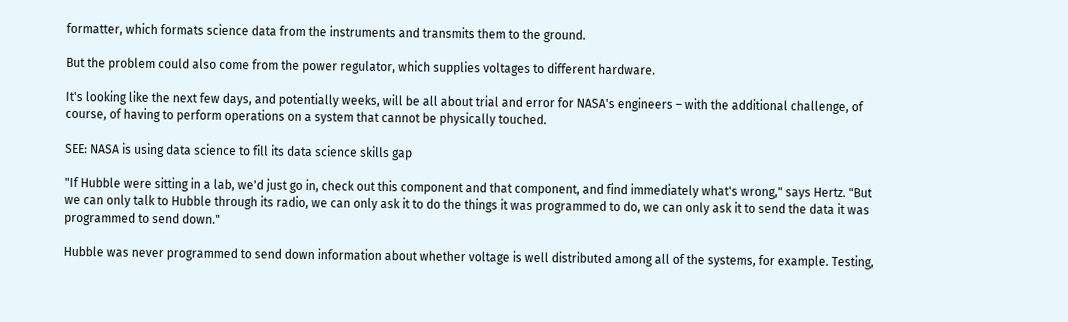formatter, which formats science data from the instruments and transmits them to the ground.

But the problem could also come from the power regulator, which supplies voltages to different hardware.

It's looking like the next few days, and potentially weeks, will be all about trial and error for NASA's engineers – with the additional challenge, of course, of having to perform operations on a system that cannot be physically touched.

SEE: NASA is using data science to fill its data science skills gap

"If Hubble were sitting in a lab, we'd just go in, check out this component and that component, and find immediately what's wrong," says Hertz. "But we can only talk to Hubble through its radio, we can only ask it to do the things it was programmed to do, we can only ask it to send the data it was programmed to send down."

Hubble was never programmed to send down information about whether voltage is well distributed among all of the systems, for example. Testing,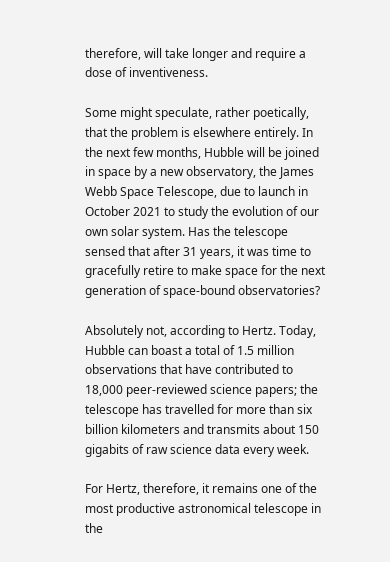therefore, will take longer and require a dose of inventiveness.

Some might speculate, rather poetically, that the problem is elsewhere entirely. In the next few months, Hubble will be joined in space by a new observatory, the James Webb Space Telescope, due to launch in October 2021 to study the evolution of our own solar system. Has the telescope sensed that after 31 years, it was time to gracefully retire to make space for the next generation of space-bound observatories?

Absolutely not, according to Hertz. Today, Hubble can boast a total of 1.5 million observations that have contributed to 18,000 peer-reviewed science papers; the telescope has travelled for more than six billion kilometers and transmits about 150 gigabits of raw science data every week.

For Hertz, therefore, it remains one of the most productive astronomical telescope in the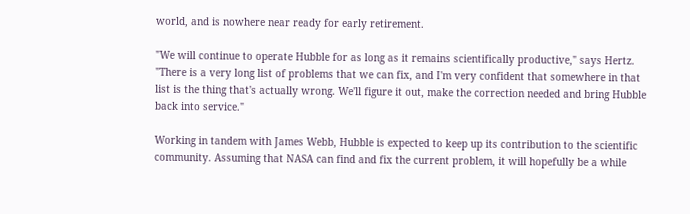world, and is nowhere near ready for early retirement.

"We will continue to operate Hubble for as long as it remains scientifically productive," says Hertz. "There is a very long list of problems that we can fix, and I'm very confident that somewhere in that list is the thing that's actually wrong. We'll figure it out, make the correction needed and bring Hubble back into service."

Working in tandem with James Webb, Hubble is expected to keep up its contribution to the scientific community. Assuming that NASA can find and fix the current problem, it will hopefully be a while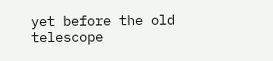yet before the old telescope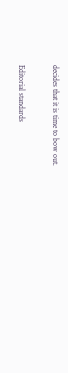decides that it is time to bow out.

Editorial standards